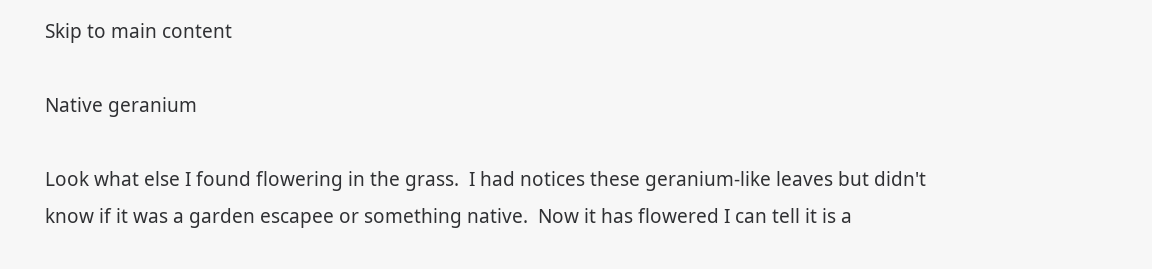Skip to main content

Native geranium

Look what else I found flowering in the grass.  I had notices these geranium-like leaves but didn't know if it was a garden escapee or something native.  Now it has flowered I can tell it is a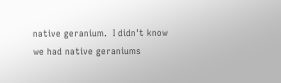native geranium.  I didn't know we had native geraniums